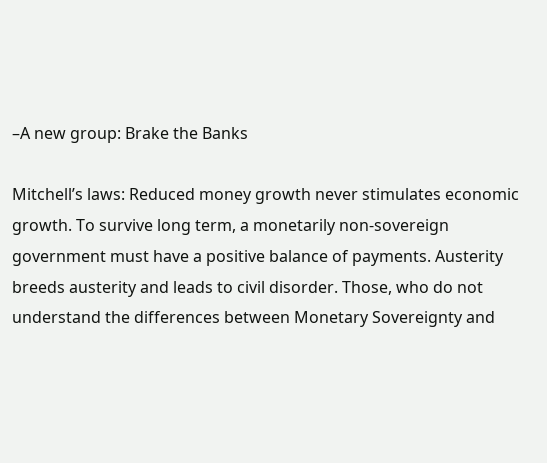–A new group: Brake the Banks

Mitchell’s laws: Reduced money growth never stimulates economic growth. To survive long term, a monetarily non-sovereign government must have a positive balance of payments. Austerity breeds austerity and leads to civil disorder. Those, who do not understand the differences between Monetary Sovereignty and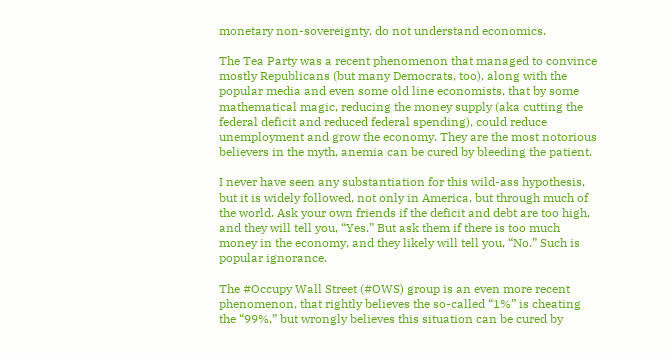monetary non-sovereignty, do not understand economics.

The Tea Party was a recent phenomenon that managed to convince mostly Republicans (but many Democrats, too), along with the popular media and even some old line economists, that by some mathematical magic, reducing the money supply (aka cutting the federal deficit and reduced federal spending), could reduce unemployment and grow the economy. They are the most notorious believers in the myth, anemia can be cured by bleeding the patient.

I never have seen any substantiation for this wild-ass hypothesis, but it is widely followed, not only in America, but through much of the world. Ask your own friends if the deficit and debt are too high, and they will tell you, “Yes.” But ask them if there is too much money in the economy, and they likely will tell you, “No.” Such is popular ignorance.

The #Occupy Wall Street (#OWS) group is an even more recent phenomenon, that rightly believes the so-called “1%” is cheating the “99%,” but wrongly believes this situation can be cured by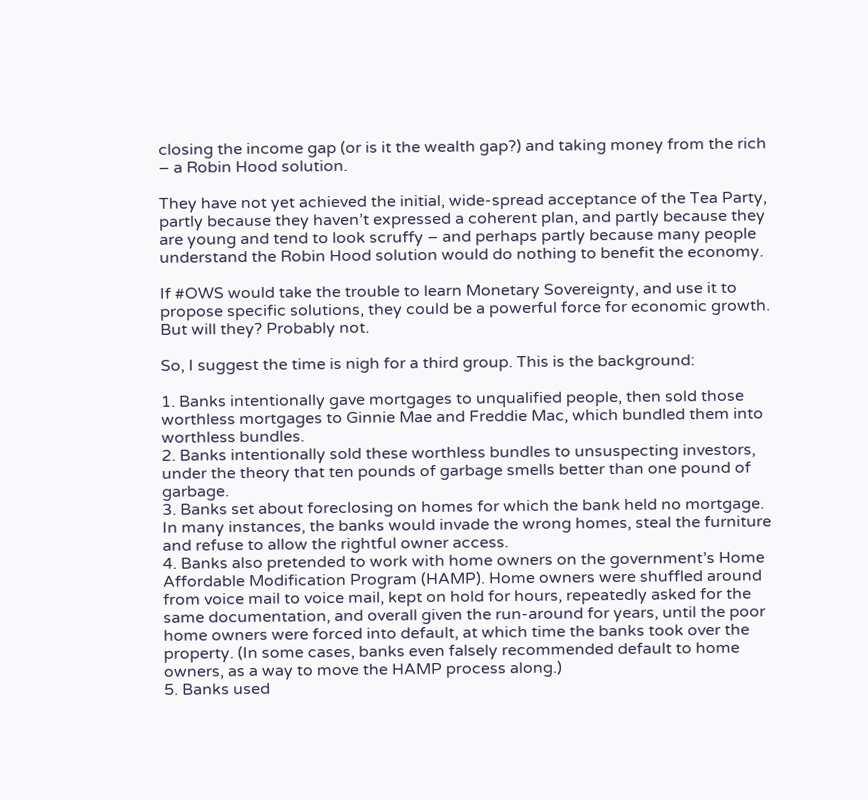closing the income gap (or is it the wealth gap?) and taking money from the rich – a Robin Hood solution.

They have not yet achieved the initial, wide-spread acceptance of the Tea Party, partly because they haven’t expressed a coherent plan, and partly because they are young and tend to look scruffy – and perhaps partly because many people understand the Robin Hood solution would do nothing to benefit the economy.

If #OWS would take the trouble to learn Monetary Sovereignty, and use it to propose specific solutions, they could be a powerful force for economic growth. But will they? Probably not.

So, I suggest the time is nigh for a third group. This is the background:

1. Banks intentionally gave mortgages to unqualified people, then sold those worthless mortgages to Ginnie Mae and Freddie Mac, which bundled them into worthless bundles.
2. Banks intentionally sold these worthless bundles to unsuspecting investors, under the theory that ten pounds of garbage smells better than one pound of garbage.
3. Banks set about foreclosing on homes for which the bank held no mortgage. In many instances, the banks would invade the wrong homes, steal the furniture and refuse to allow the rightful owner access.
4. Banks also pretended to work with home owners on the government’s Home Affordable Modification Program (HAMP). Home owners were shuffled around from voice mail to voice mail, kept on hold for hours, repeatedly asked for the same documentation, and overall given the run-around for years, until the poor home owners were forced into default, at which time the banks took over the property. (In some cases, banks even falsely recommended default to home owners, as a way to move the HAMP process along.)
5. Banks used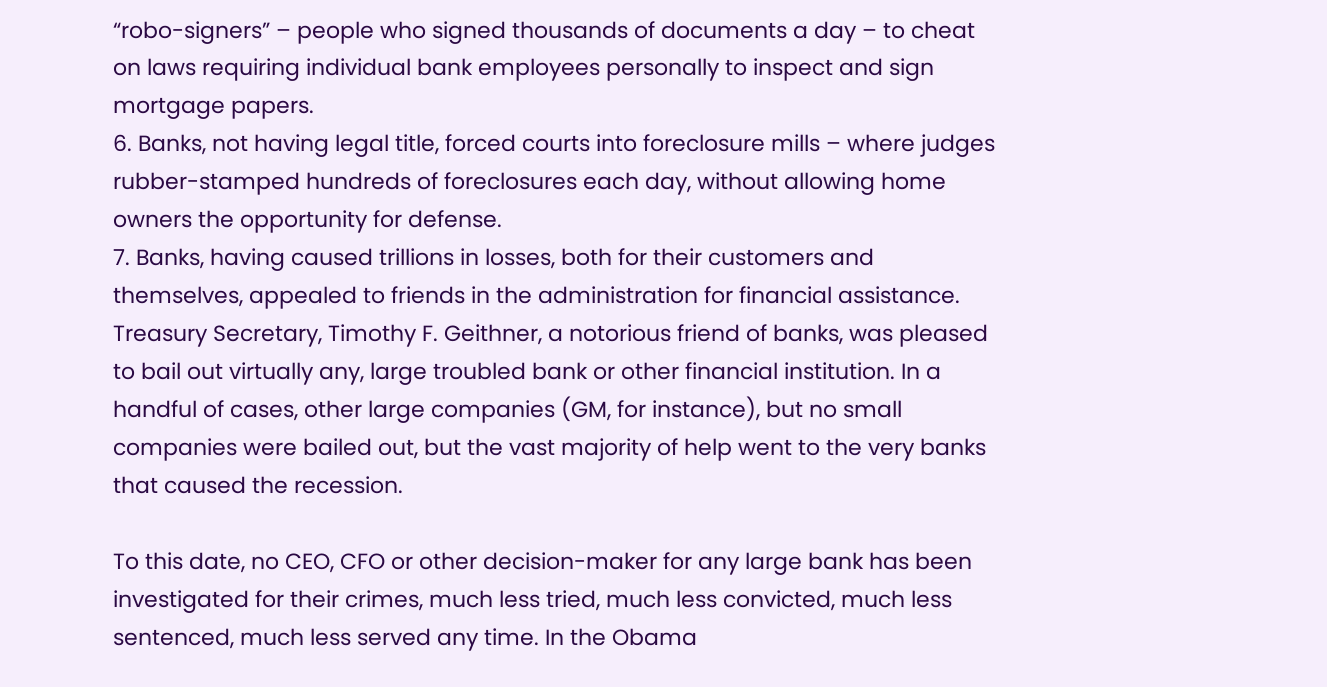“robo-signers” – people who signed thousands of documents a day – to cheat on laws requiring individual bank employees personally to inspect and sign mortgage papers.
6. Banks, not having legal title, forced courts into foreclosure mills – where judges rubber-stamped hundreds of foreclosures each day, without allowing home owners the opportunity for defense.
7. Banks, having caused trillions in losses, both for their customers and themselves, appealed to friends in the administration for financial assistance. Treasury Secretary, Timothy F. Geithner, a notorious friend of banks, was pleased to bail out virtually any, large troubled bank or other financial institution. In a handful of cases, other large companies (GM, for instance), but no small companies were bailed out, but the vast majority of help went to the very banks that caused the recession.

To this date, no CEO, CFO or other decision-maker for any large bank has been investigated for their crimes, much less tried, much less convicted, much less sentenced, much less served any time. In the Obama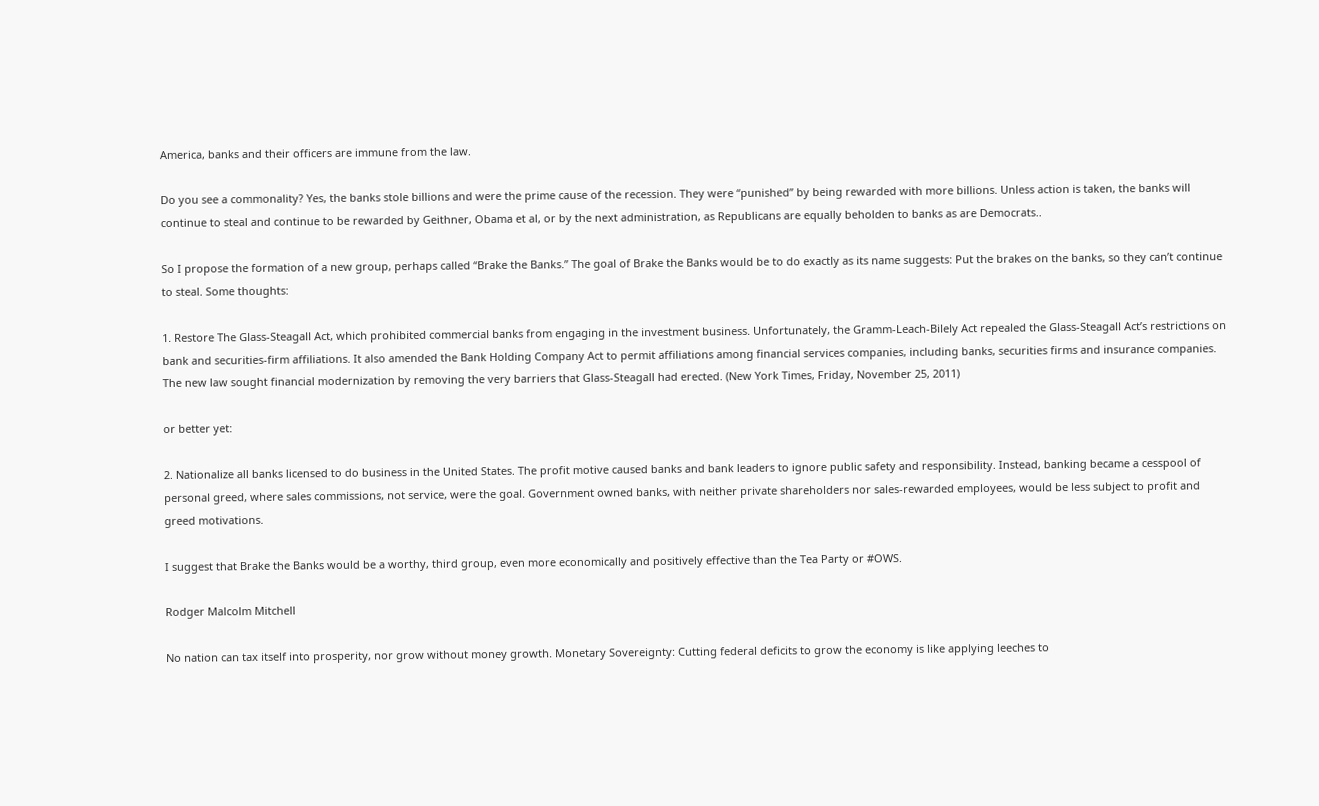America, banks and their officers are immune from the law.

Do you see a commonality? Yes, the banks stole billions and were the prime cause of the recession. They were “punished” by being rewarded with more billions. Unless action is taken, the banks will continue to steal and continue to be rewarded by Geithner, Obama et al, or by the next administration, as Republicans are equally beholden to banks as are Democrats..

So I propose the formation of a new group, perhaps called “Brake the Banks.” The goal of Brake the Banks would be to do exactly as its name suggests: Put the brakes on the banks, so they can’t continue to steal. Some thoughts:

1. Restore The Glass-Steagall Act, which prohibited commercial banks from engaging in the investment business. Unfortunately, the Gramm-Leach-Bilely Act repealed the Glass-Steagall Act’s restrictions on bank and securities-firm affiliations. It also amended the Bank Holding Company Act to permit affiliations among financial services companies, including banks, securities firms and insurance companies. The new law sought financial modernization by removing the very barriers that Glass-Steagall had erected. (New York Times, Friday, November 25, 2011)

or better yet:

2. Nationalize all banks licensed to do business in the United States. The profit motive caused banks and bank leaders to ignore public safety and responsibility. Instead, banking became a cesspool of personal greed, where sales commissions, not service, were the goal. Government owned banks, with neither private shareholders nor sales-rewarded employees, would be less subject to profit and greed motivations.

I suggest that Brake the Banks would be a worthy, third group, even more economically and positively effective than the Tea Party or #OWS.

Rodger Malcolm Mitchell

No nation can tax itself into prosperity, nor grow without money growth. Monetary Sovereignty: Cutting federal deficits to grow the economy is like applying leeches to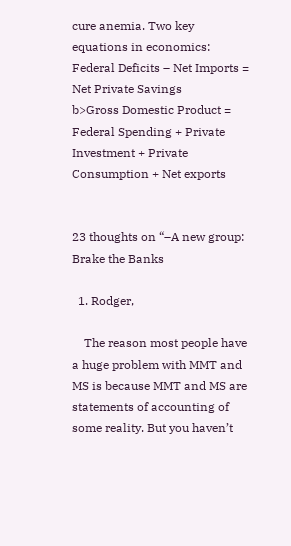cure anemia. Two key equations in economics:
Federal Deficits – Net Imports = Net Private Savings
b>Gross Domestic Product = Federal Spending + Private Investment + Private Consumption + Net exports


23 thoughts on “–A new group: Brake the Banks

  1. Rodger,

    The reason most people have a huge problem with MMT and MS is because MMT and MS are statements of accounting of some reality. But you haven’t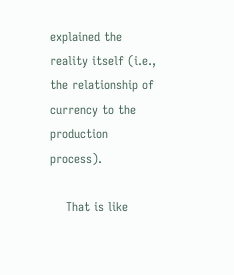explained the reality itself (i.e., the relationship of currency to the production process).

    That is like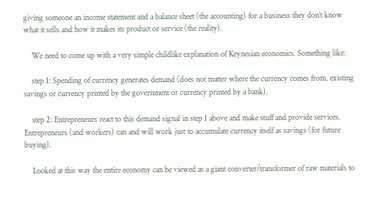giving someone an income statement and a balance sheet (the accounting) for a business they don’t know what it sells and how it makes its product or service (the reality).

    We need to come up with a very simple childlike explanation of Keynesian economics. Something like:

    step 1: Spending of currency generates demand (does not matter where the currency comes from, existing savings or currency printed by the government or currency printed by a bank).

    step 2: Entrepreneurs react to this demand signal in step 1 above and make stuff and provide services. Entrepreneurs (and workers) can and will work just to accumulate currency itself as savings (for future buying).

    Looked at this way the entire economy can be viewed as a giant converter/transformer of raw materials to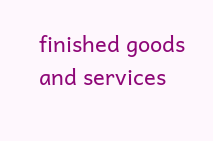finished goods and services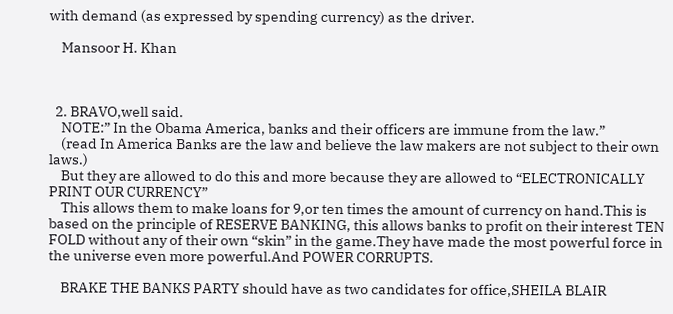with demand (as expressed by spending currency) as the driver.

    Mansoor H. Khan



  2. BRAVO,well said.
    NOTE:” In the Obama America, banks and their officers are immune from the law.”
    (read In America Banks are the law and believe the law makers are not subject to their own laws.)
    But they are allowed to do this and more because they are allowed to “ELECTRONICALLY PRINT OUR CURRENCY”
    This allows them to make loans for 9,or ten times the amount of currency on hand.This is based on the principle of RESERVE BANKING, this allows banks to profit on their interest TEN FOLD without any of their own “skin” in the game.They have made the most powerful force in the universe even more powerful.And POWER CORRUPTS.

    BRAKE THE BANKS PARTY should have as two candidates for office,SHEILA BLAIR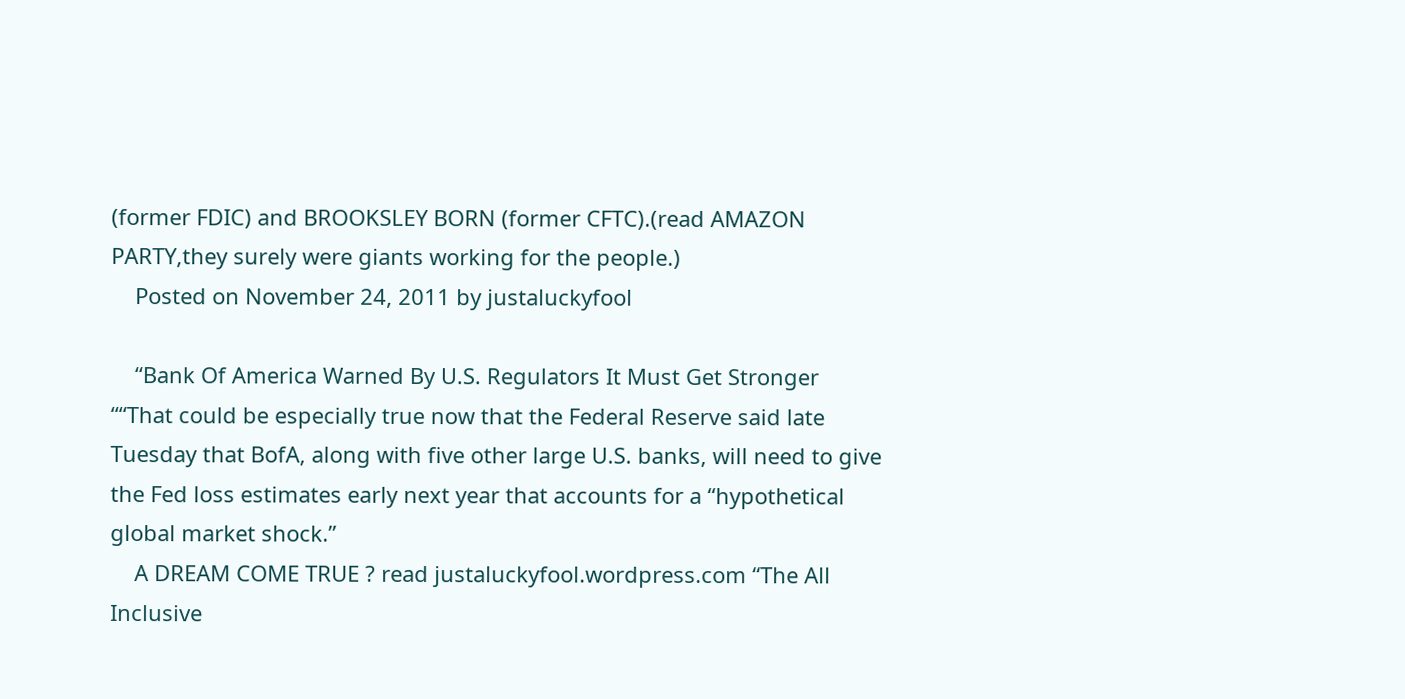(former FDIC) and BROOKSLEY BORN (former CFTC).(read AMAZON PARTY,they surely were giants working for the people.)
    Posted on November 24, 2011 by justaluckyfool

    “Bank Of America Warned By U.S. Regulators It Must Get Stronger ““That could be especially true now that the Federal Reserve said late Tuesday that BofA, along with five other large U.S. banks, will need to give the Fed loss estimates early next year that accounts for a “hypothetical global market shock.”
    A DREAM COME TRUE ? read justaluckyfool.wordpress.com “The All Inclusive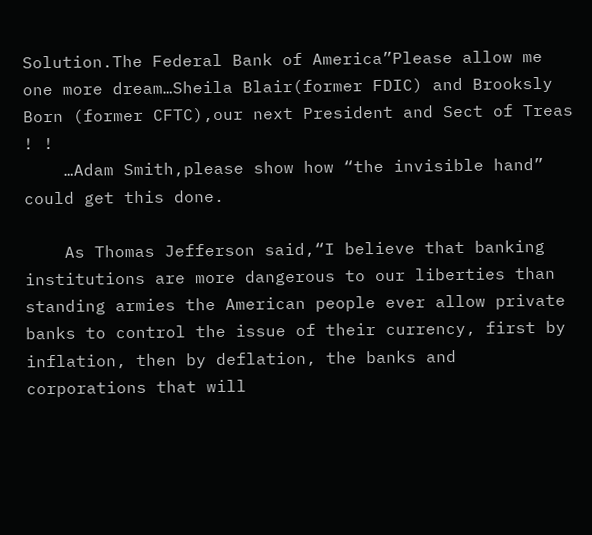Solution.The Federal Bank of America”Please allow me one more dream…Sheila Blair(former FDIC) and Brooksly Born (former CFTC),our next President and Sect of Treas ! !
    …Adam Smith,please show how “the invisible hand” could get this done.

    As Thomas Jefferson said,“I believe that banking institutions are more dangerous to our liberties than standing armies the American people ever allow private banks to control the issue of their currency, first by inflation, then by deflation, the banks and corporations that will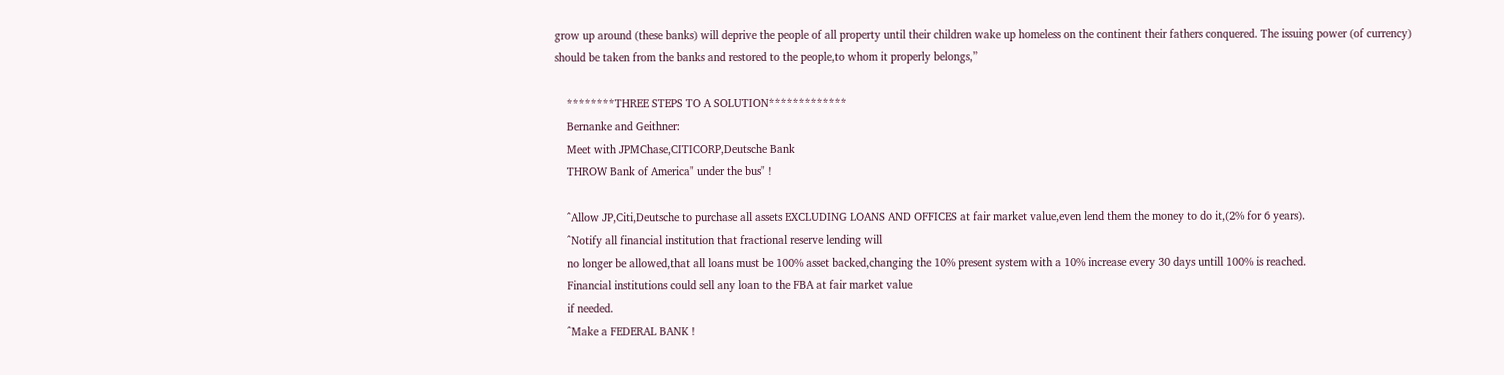grow up around (these banks) will deprive the people of all property until their children wake up homeless on the continent their fathers conquered. The issuing power (of currency) should be taken from the banks and restored to the people,to whom it properly belongs,”

    ********THREE STEPS TO A SOLUTION*************
    Bernanke and Geithner:
    Meet with JPMChase,CITICORP,Deutsche Bank
    THROW Bank of America" under the bus" !

    ^Allow JP,Citi,Deutsche to purchase all assets EXCLUDING LOANS AND OFFICES at fair market value,even lend them the money to do it,(2% for 6 years).
    ^Notify all financial institution that fractional reserve lending will
    no longer be allowed,that all loans must be 100% asset backed,changing the 10% present system with a 10% increase every 30 days untill 100% is reached.
    Financial institutions could sell any loan to the FBA at fair market value
    if needed.
    ^Make a FEDERAL BANK !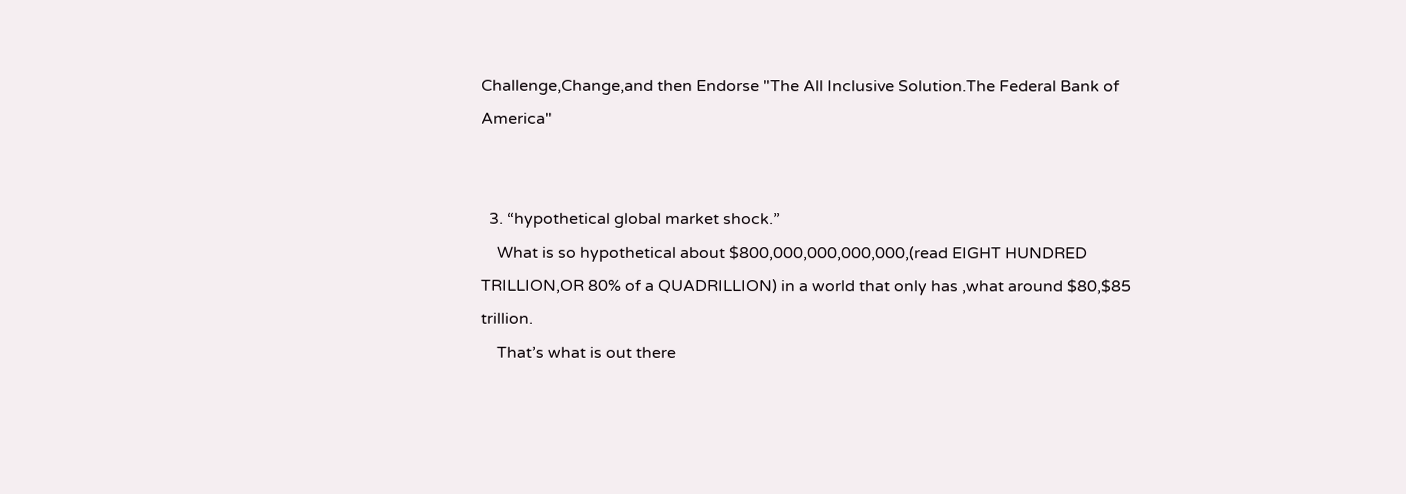Challenge,Change,and then Endorse "The All Inclusive Solution.The Federal Bank of America"


  3. “hypothetical global market shock.”
    What is so hypothetical about $800,000,000,000,000,(read EIGHT HUNDRED TRILLION,OR 80% of a QUADRILLION) in a world that only has ,what around $80,$85 trillion.
    That’s what is out there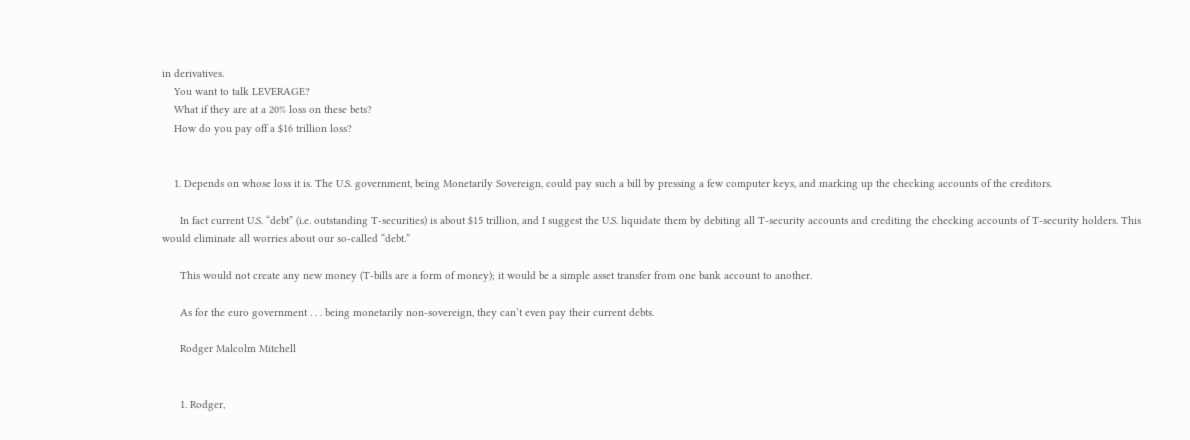in derivatives.
    You want to talk LEVERAGE?
    What if they are at a 20% loss on these bets?
    How do you pay off a $16 trillion loss?


    1. Depends on whose loss it is. The U.S. government, being Monetarily Sovereign, could pay such a bill by pressing a few computer keys, and marking up the checking accounts of the creditors.

      In fact current U.S. “debt” (i.e. outstanding T-securities) is about $15 trillion, and I suggest the U.S. liquidate them by debiting all T-security accounts and crediting the checking accounts of T-security holders. This would eliminate all worries about our so-called “debt.”

      This would not create any new money (T-bills are a form of money); it would be a simple asset transfer from one bank account to another.

      As for the euro government . . . being monetarily non-sovereign, they can’t even pay their current debts.

      Rodger Malcolm Mitchell


      1. Rodger,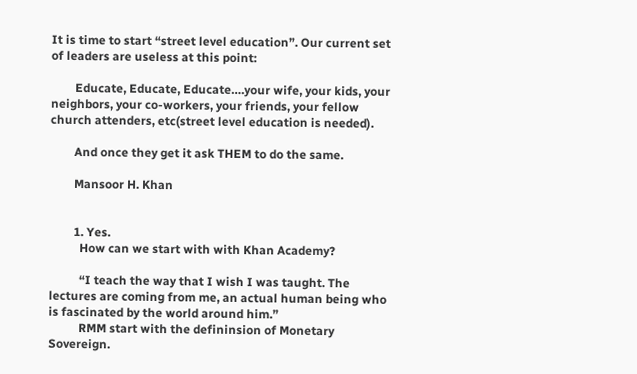It is time to start “street level education”. Our current set of leaders are useless at this point:

        Educate, Educate, Educate….your wife, your kids, your neighbors, your co-workers, your friends, your fellow church attenders, etc(street level education is needed).

        And once they get it ask THEM to do the same.

        Mansoor H. Khan


        1. Yes.
          How can we start with with Khan Academy?

          “I teach the way that I wish I was taught. The lectures are coming from me, an actual human being who is fascinated by the world around him.”
          RMM start with the defininsion of Monetary Sovereign.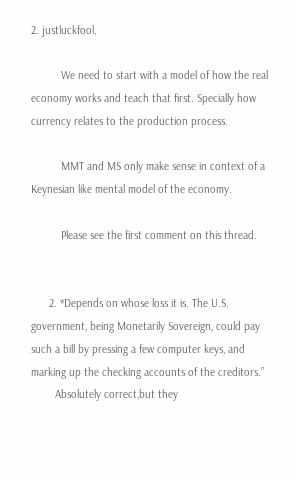2. justluckfool,

          We need to start with a model of how the real economy works and teach that first. Specially how currency relates to the production process.

          MMT and MS only make sense in context of a Keynesian like mental model of the economy.

          Please see the first comment on this thread.


      2. *Depends on whose loss it is. The U.S. government, being Monetarily Sovereign, could pay such a bill by pressing a few computer keys, and marking up the checking accounts of the creditors.”
        Absolutely correct,but they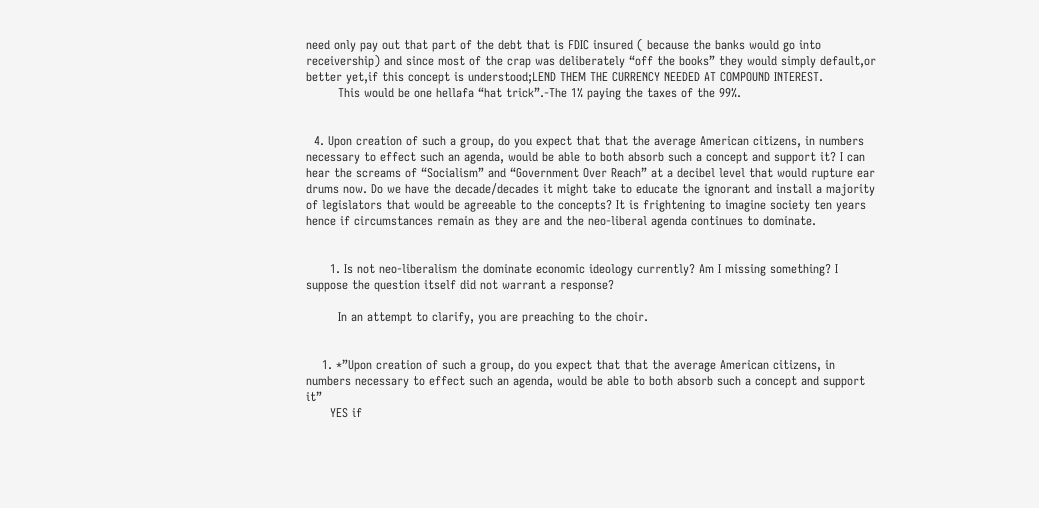need only pay out that part of the debt that is FDIC insured ( because the banks would go into receivership) and since most of the crap was deliberately “off the books” they would simply default,or better yet,if this concept is understood;LEND THEM THE CURRENCY NEEDED AT COMPOUND INTEREST.
        This would be one hellafa “hat trick”.-The 1% paying the taxes of the 99%.


  4. Upon creation of such a group, do you expect that that the average American citizens, in numbers necessary to effect such an agenda, would be able to both absorb such a concept and support it? I can hear the screams of “Socialism” and “Government Over Reach” at a decibel level that would rupture ear drums now. Do we have the decade/decades it might take to educate the ignorant and install a majority of legislators that would be agreeable to the concepts? It is frightening to imagine society ten years hence if circumstances remain as they are and the neo-liberal agenda continues to dominate.


      1. Is not neo-liberalism the dominate economic ideology currently? Am I missing something? I suppose the question itself did not warrant a response?

        In an attempt to clarify, you are preaching to the choir.


    1. *”Upon creation of such a group, do you expect that that the average American citizens, in numbers necessary to effect such an agenda, would be able to both absorb such a concept and support it”
      YES if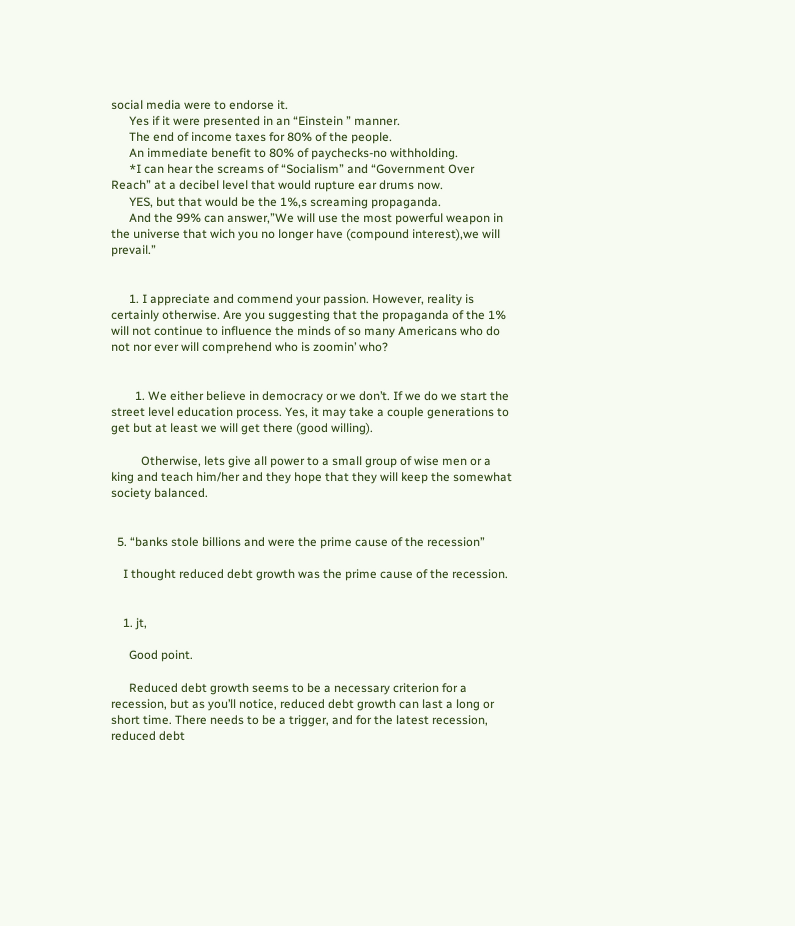social media were to endorse it.
      Yes if it were presented in an “Einstein ” manner.
      The end of income taxes for 80% of the people.
      An immediate benefit to 80% of paychecks-no withholding.
      *I can hear the screams of “Socialism” and “Government Over Reach” at a decibel level that would rupture ear drums now.
      YES, but that would be the 1%,s screaming propaganda.
      And the 99% can answer,”We will use the most powerful weapon in the universe that wich you no longer have (compound interest),we will prevail.”


      1. I appreciate and commend your passion. However, reality is certainly otherwise. Are you suggesting that the propaganda of the 1% will not continue to influence the minds of so many Americans who do not nor ever will comprehend who is zoomin’ who?


        1. We either believe in democracy or we don’t. If we do we start the street level education process. Yes, it may take a couple generations to get but at least we will get there (good willing).

          Otherwise, lets give all power to a small group of wise men or a king and teach him/her and they hope that they will keep the somewhat society balanced.


  5. “banks stole billions and were the prime cause of the recession”

    I thought reduced debt growth was the prime cause of the recession.


    1. jt,

      Good point.

      Reduced debt growth seems to be a necessary criterion for a recession, but as you’ll notice, reduced debt growth can last a long or short time. There needs to be a trigger, and for the latest recession, reduced debt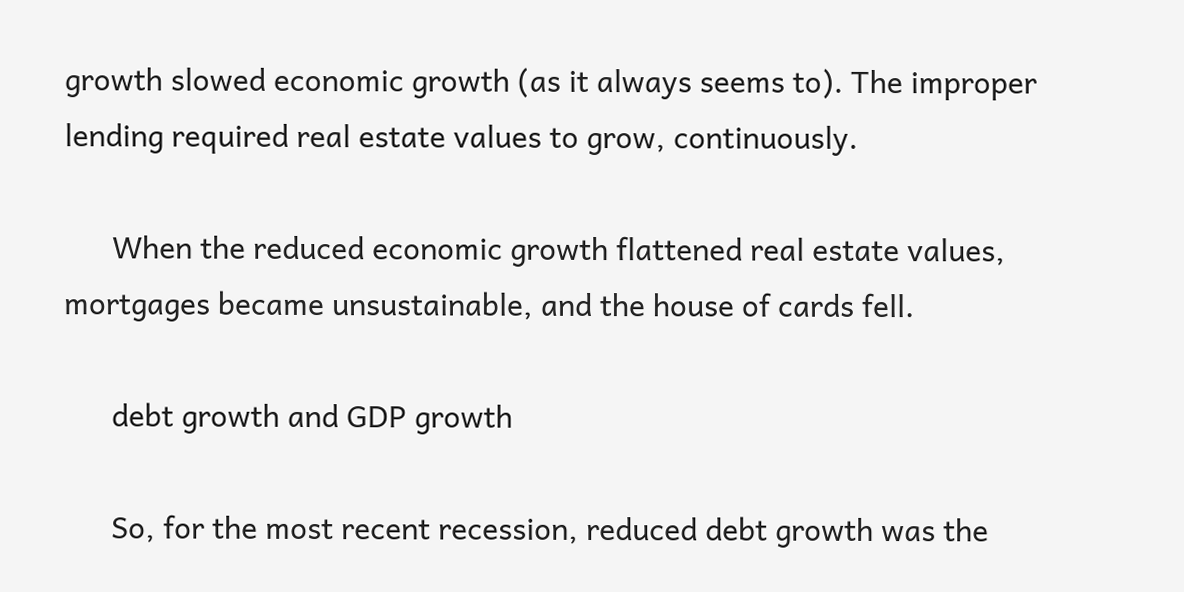growth slowed economic growth (as it always seems to). The improper lending required real estate values to grow, continuously.

      When the reduced economic growth flattened real estate values, mortgages became unsustainable, and the house of cards fell.

      debt growth and GDP growth

      So, for the most recent recession, reduced debt growth was the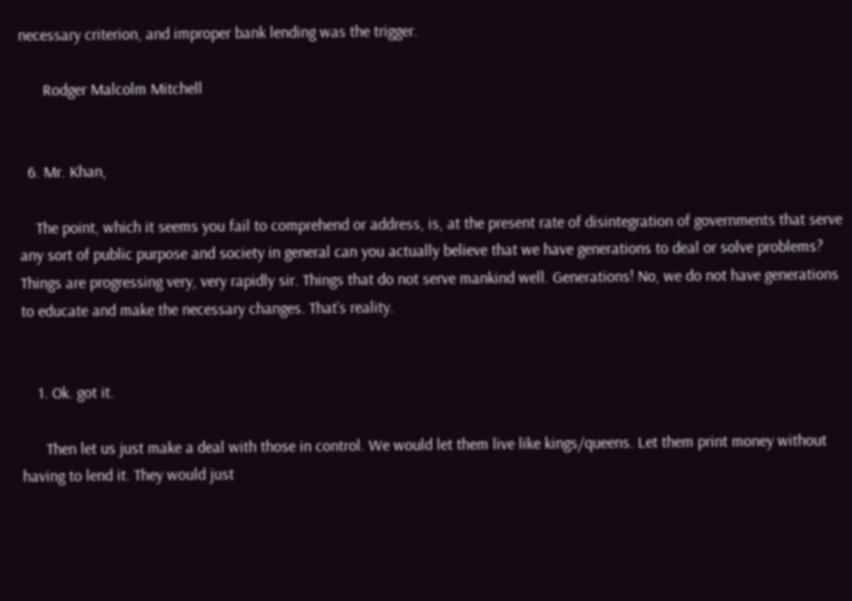necessary criterion, and improper bank lending was the trigger.

      Rodger Malcolm Mitchell


  6. Mr. Khan,

    The point, which it seems you fail to comprehend or address, is, at the present rate of disintegration of governments that serve any sort of public purpose and society in general can you actually believe that we have generations to deal or solve problems? Things are progressing very, very rapidly sir. Things that do not serve mankind well. Generations! No, we do not have generations to educate and make the necessary changes. That’s reality.


    1. Ok. got it.

      Then let us just make a deal with those in control. We would let them live like kings/queens. Let them print money without having to lend it. They would just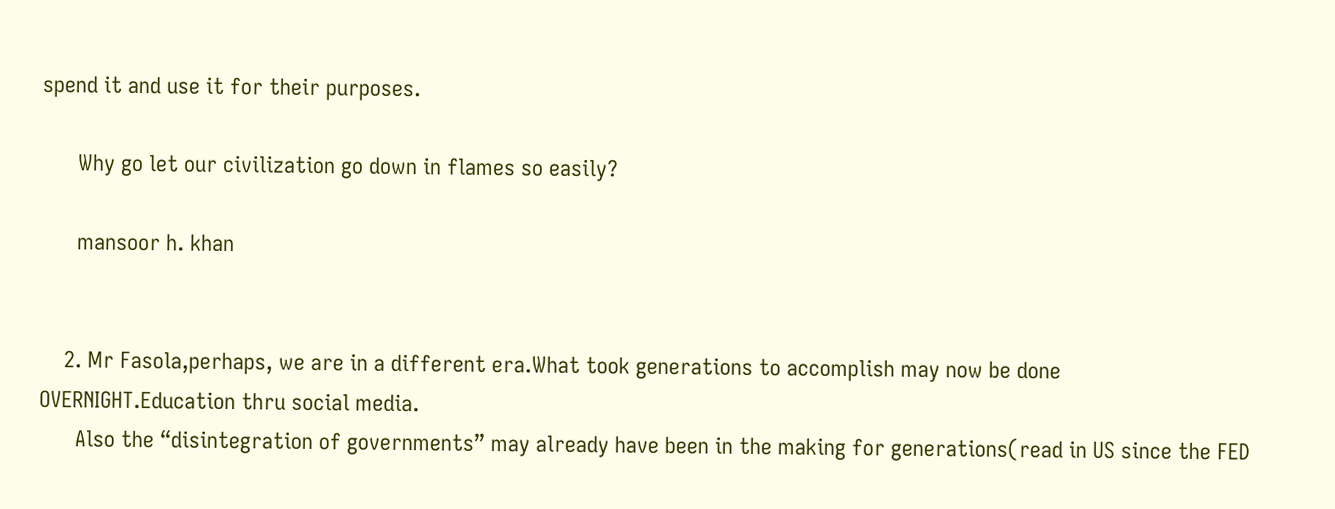spend it and use it for their purposes.

      Why go let our civilization go down in flames so easily?

      mansoor h. khan


    2. Mr Fasola,perhaps, we are in a different era.What took generations to accomplish may now be done OVERNIGHT.Education thru social media.
      Also the “disintegration of governments” may already have been in the making for generations(read in US since the FED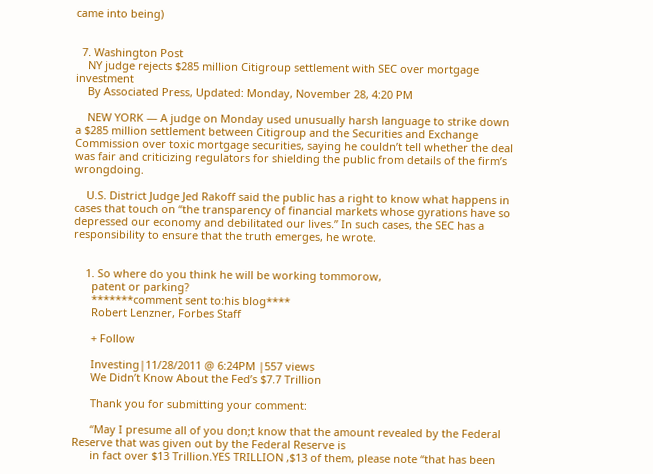came into being)


  7. Washington Post
    NY judge rejects $285 million Citigroup settlement with SEC over mortgage investment
    By Associated Press, Updated: Monday, November 28, 4:20 PM

    NEW YORK — A judge on Monday used unusually harsh language to strike down a $285 million settlement between Citigroup and the Securities and Exchange Commission over toxic mortgage securities, saying he couldn’t tell whether the deal was fair and criticizing regulators for shielding the public from details of the firm’s wrongdoing.

    U.S. District Judge Jed Rakoff said the public has a right to know what happens in cases that touch on “the transparency of financial markets whose gyrations have so depressed our economy and debilitated our lives.” In such cases, the SEC has a responsibility to ensure that the truth emerges, he wrote.


    1. So where do you think he will be working tommorow,
      patent or parking?
      *******comment sent to:his blog****
      Robert Lenzner, Forbes Staff

      + Follow

      Investing|11/28/2011 @ 6:24PM |557 views
      We Didn’t Know About the Fed’s $7.7 Trillion

      Thank you for submitting your comment:

      “May I presume all of you don;t know that the amount revealed by the Federal Reserve that was given out by the Federal Reserve is
      in fact over $13 Trillion.YES TRILLION ,$13 of them, please note “that has been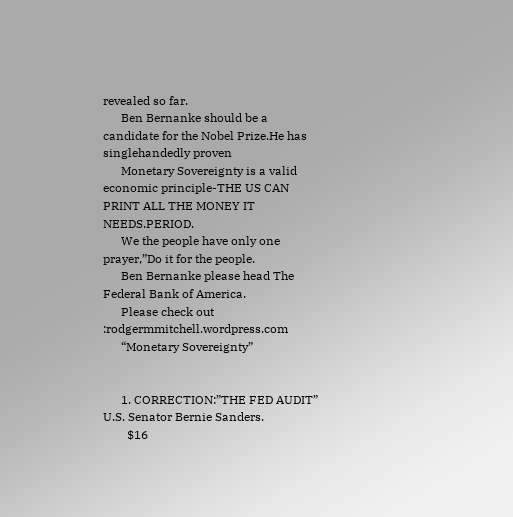revealed so far.
      Ben Bernanke should be a candidate for the Nobel Prize.He has singlehandedly proven
      Monetary Sovereignty is a valid economic principle-THE US CAN PRINT ALL THE MONEY IT NEEDS.PERIOD.
      We the people have only one prayer,”Do it for the people.
      Ben Bernanke please head The Federal Bank of America.
      Please check out :rodgermmitchell.wordpress.com
      “Monetary Sovereignty”


      1. CORRECTION:”THE FED AUDIT” U.S. Senator Bernie Sanders.
        $16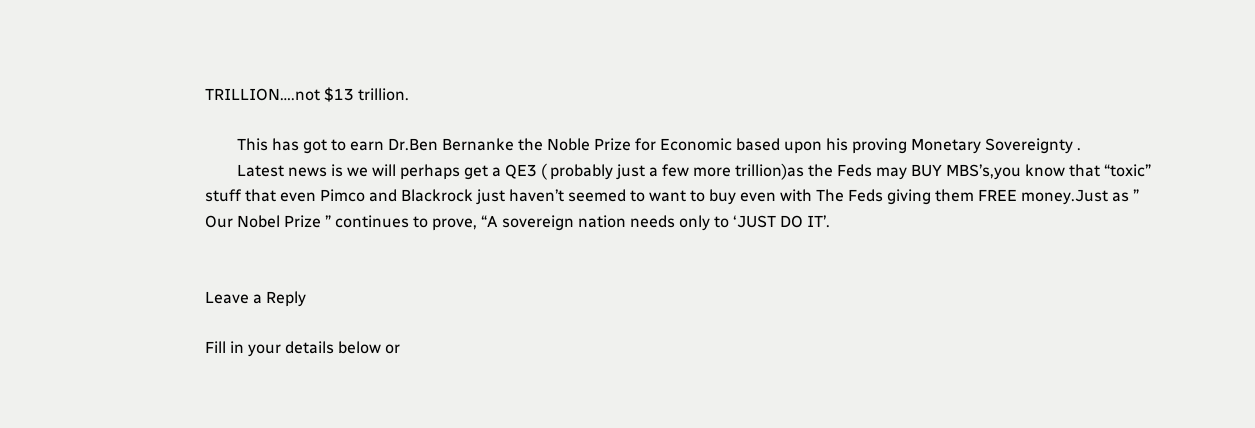TRILLION….not $13 trillion.

        This has got to earn Dr.Ben Bernanke the Noble Prize for Economic based upon his proving Monetary Sovereignty .
        Latest news is we will perhaps get a QE3 ( probably just a few more trillion)as the Feds may BUY MBS’s,you know that “toxic” stuff that even Pimco and Blackrock just haven’t seemed to want to buy even with The Feds giving them FREE money.Just as ” Our Nobel Prize ” continues to prove, “A sovereign nation needs only to ‘JUST DO IT’.


Leave a Reply

Fill in your details below or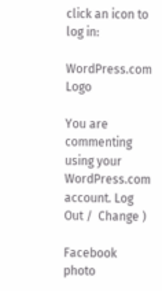click an icon to log in:

WordPress.com Logo

You are commenting using your WordPress.com account. Log Out /  Change )

Facebook photo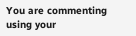You are commenting using your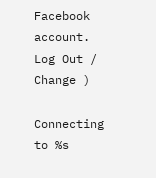Facebook account. Log Out /  Change )

Connecting to %s